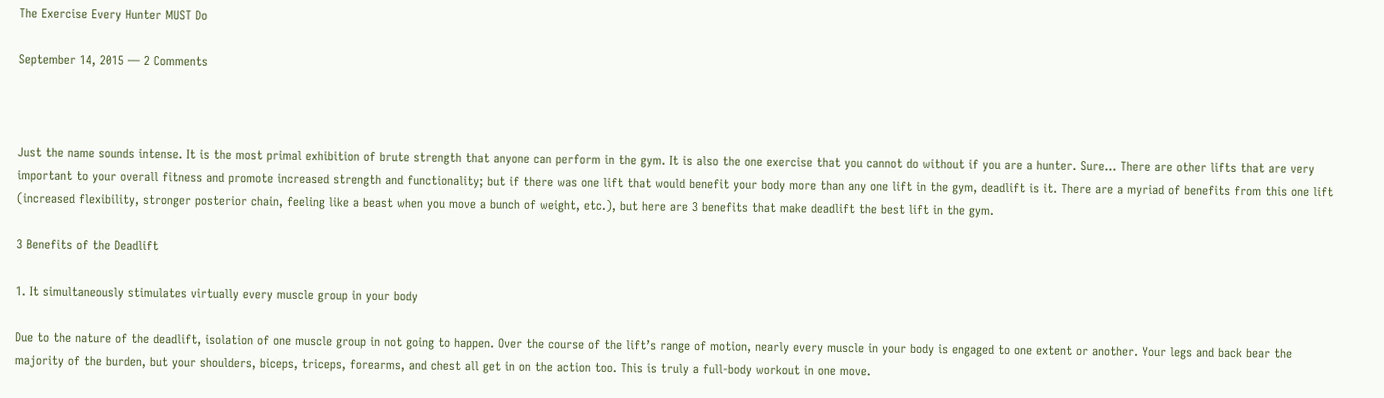The Exercise Every Hunter MUST Do

September 14, 2015 — 2 Comments



Just the name sounds intense. It is the most primal exhibition of brute strength that anyone can perform in the gym. It is also the one exercise that you cannot do without if you are a hunter. Sure… There are other lifts that are very important to your overall fitness and promote increased strength and functionality; but if there was one lift that would benefit your body more than any one lift in the gym, deadlift is it. There are a myriad of benefits from this one lift (increased flexibility, stronger posterior chain, feeling like a beast when you move a bunch of weight, etc.), but here are 3 benefits that make deadlift the best lift in the gym.

3 Benefits of the Deadlift

1. It simultaneously stimulates virtually every muscle group in your body

Due to the nature of the deadlift, isolation of one muscle group in not going to happen. Over the course of the lift’s range of motion, nearly every muscle in your body is engaged to one extent or another. Your legs and back bear the majority of the burden, but your shoulders, biceps, triceps, forearms, and chest all get in on the action too. This is truly a full-body workout in one move.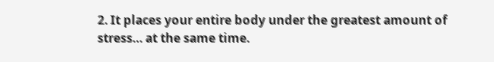2. It places your entire body under the greatest amount of stress… at the same time.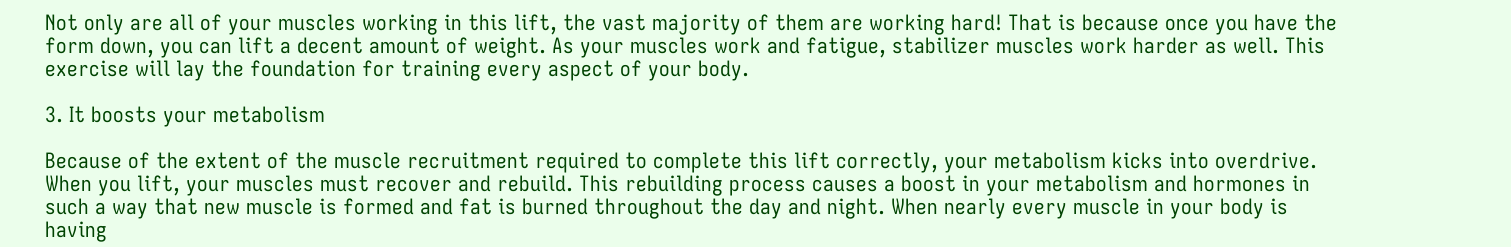Not only are all of your muscles working in this lift, the vast majority of them are working hard! That is because once you have the form down, you can lift a decent amount of weight. As your muscles work and fatigue, stabilizer muscles work harder as well. This exercise will lay the foundation for training every aspect of your body.

3. It boosts your metabolism

Because of the extent of the muscle recruitment required to complete this lift correctly, your metabolism kicks into overdrive. When you lift, your muscles must recover and rebuild. This rebuilding process causes a boost in your metabolism and hormones in such a way that new muscle is formed and fat is burned throughout the day and night. When nearly every muscle in your body is having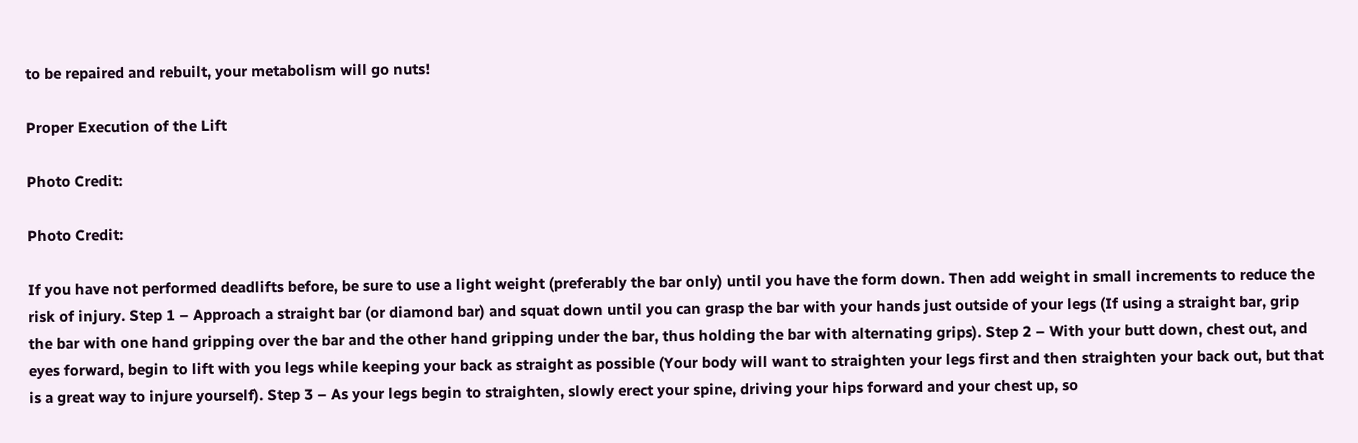to be repaired and rebuilt, your metabolism will go nuts!

Proper Execution of the Lift

Photo Credit:

Photo Credit:

If you have not performed deadlifts before, be sure to use a light weight (preferably the bar only) until you have the form down. Then add weight in small increments to reduce the risk of injury. Step 1 – Approach a straight bar (or diamond bar) and squat down until you can grasp the bar with your hands just outside of your legs (If using a straight bar, grip the bar with one hand gripping over the bar and the other hand gripping under the bar, thus holding the bar with alternating grips). Step 2 – With your butt down, chest out, and eyes forward, begin to lift with you legs while keeping your back as straight as possible (Your body will want to straighten your legs first and then straighten your back out, but that is a great way to injure yourself). Step 3 – As your legs begin to straighten, slowly erect your spine, driving your hips forward and your chest up, so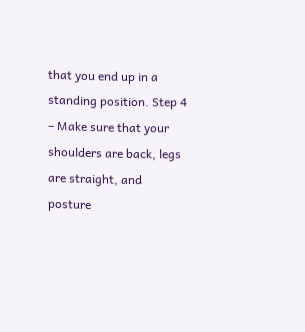that you end up in a standing position. Step 4 – Make sure that your shoulders are back, legs are straight, and posture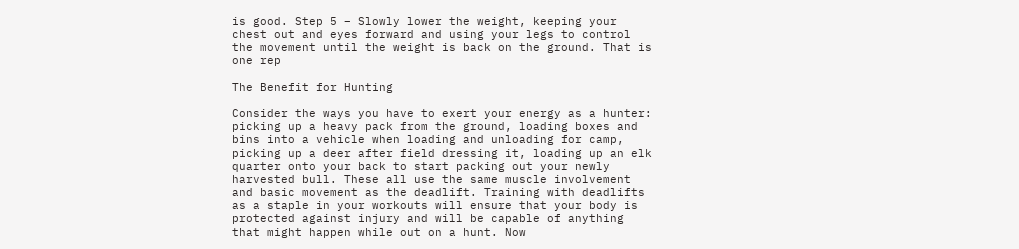is good. Step 5 – Slowly lower the weight, keeping your chest out and eyes forward and using your legs to control the movement until the weight is back on the ground. That is one rep

The Benefit for Hunting

Consider the ways you have to exert your energy as a hunter: picking up a heavy pack from the ground, loading boxes and bins into a vehicle when loading and unloading for camp, picking up a deer after field dressing it, loading up an elk quarter onto your back to start packing out your newly harvested bull. These all use the same muscle involvement and basic movement as the deadlift. Training with deadlifts as a staple in your workouts will ensure that your body is protected against injury and will be capable of anything that might happen while out on a hunt. Now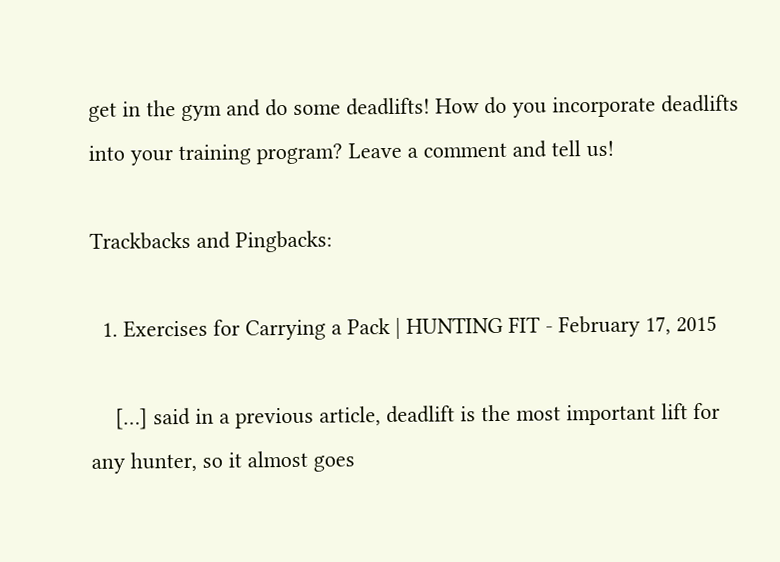get in the gym and do some deadlifts! How do you incorporate deadlifts into your training program? Leave a comment and tell us!

Trackbacks and Pingbacks:

  1. Exercises for Carrying a Pack | HUNTING FIT - February 17, 2015

    […] said in a previous article, deadlift is the most important lift for any hunter, so it almost goes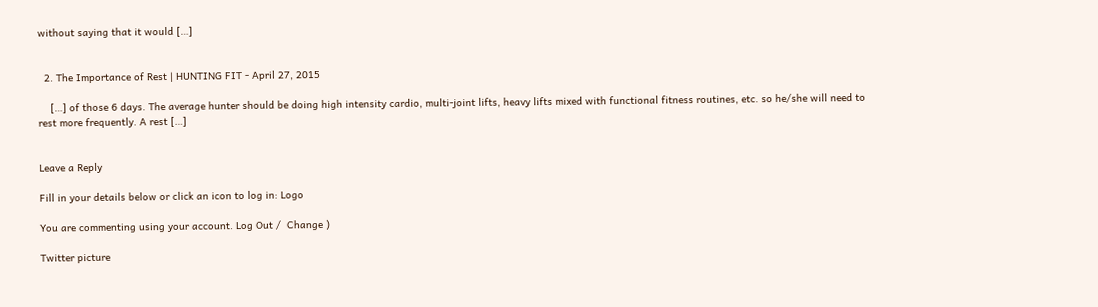without saying that it would […]


  2. The Importance of Rest | HUNTING FIT - April 27, 2015

    […] of those 6 days. The average hunter should be doing high intensity cardio, multi-joint lifts, heavy lifts mixed with functional fitness routines, etc. so he/she will need to rest more frequently. A rest […]


Leave a Reply

Fill in your details below or click an icon to log in: Logo

You are commenting using your account. Log Out /  Change )

Twitter picture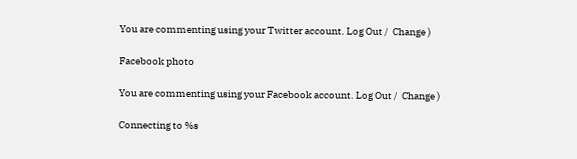You are commenting using your Twitter account. Log Out /  Change )

Facebook photo

You are commenting using your Facebook account. Log Out /  Change )

Connecting to %s